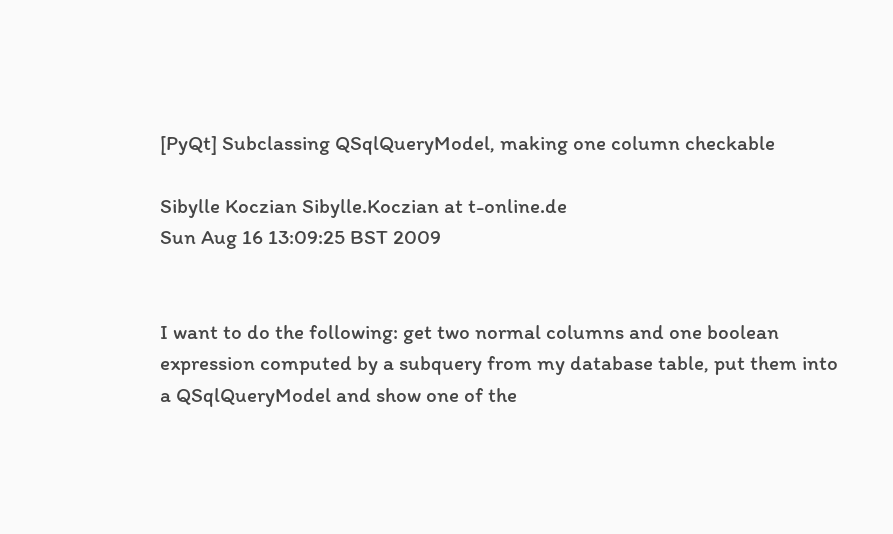[PyQt] Subclassing QSqlQueryModel, making one column checkable

Sibylle Koczian Sibylle.Koczian at t-online.de
Sun Aug 16 13:09:25 BST 2009


I want to do the following: get two normal columns and one boolean
expression computed by a subquery from my database table, put them into
a QSqlQueryModel and show one of the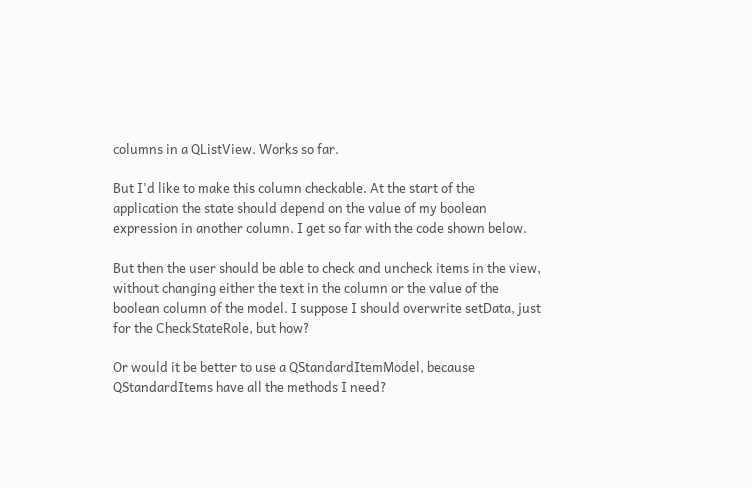columns in a QListView. Works so far.

But I'd like to make this column checkable. At the start of the
application the state should depend on the value of my boolean
expression in another column. I get so far with the code shown below.

But then the user should be able to check and uncheck items in the view,
without changing either the text in the column or the value of the
boolean column of the model. I suppose I should overwrite setData, just
for the CheckStateRole, but how?

Or would it be better to use a QStandardItemModel, because
QStandardItems have all the methods I need?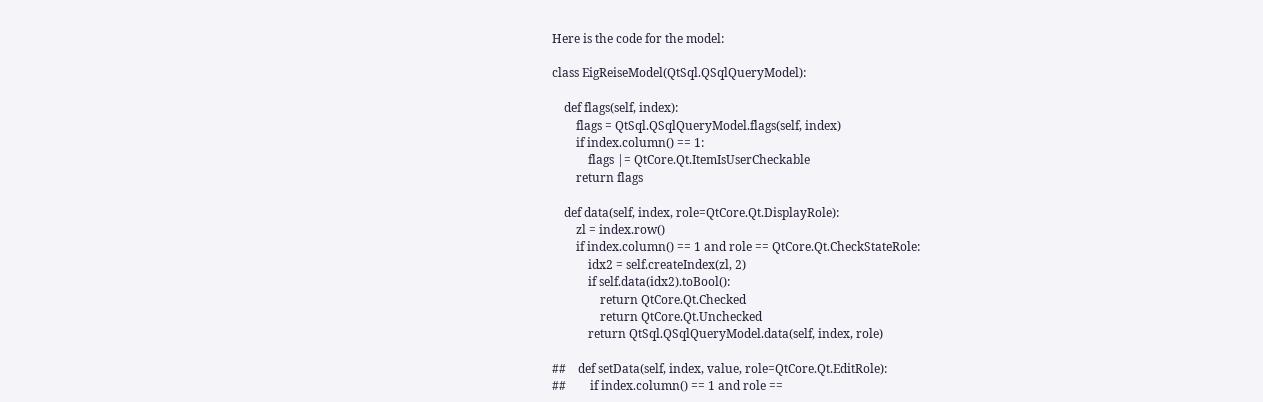Here is the code for the model:

class EigReiseModel(QtSql.QSqlQueryModel):

    def flags(self, index):
        flags = QtSql.QSqlQueryModel.flags(self, index)
        if index.column() == 1:
            flags |= QtCore.Qt.ItemIsUserCheckable
        return flags

    def data(self, index, role=QtCore.Qt.DisplayRole):
        zl = index.row()
        if index.column() == 1 and role == QtCore.Qt.CheckStateRole:
            idx2 = self.createIndex(zl, 2)
            if self.data(idx2).toBool():
                return QtCore.Qt.Checked
                return QtCore.Qt.Unchecked
            return QtSql.QSqlQueryModel.data(self, index, role)

##    def setData(self, index, value, role=QtCore.Qt.EditRole):
##        if index.column() == 1 and role ==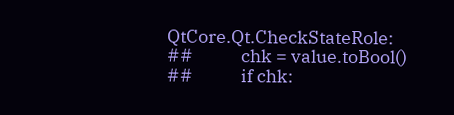QtCore.Qt.CheckStateRole:
##            chk = value.toBool()
##            if chk: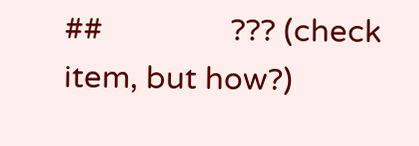##                ??? (check item, but how?)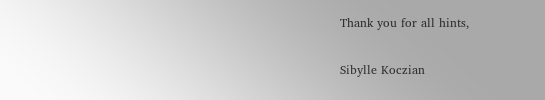Thank you for all hints,

Sibylle Koczian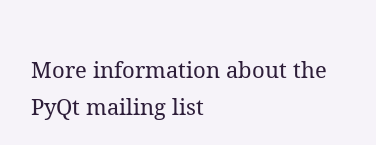More information about the PyQt mailing list